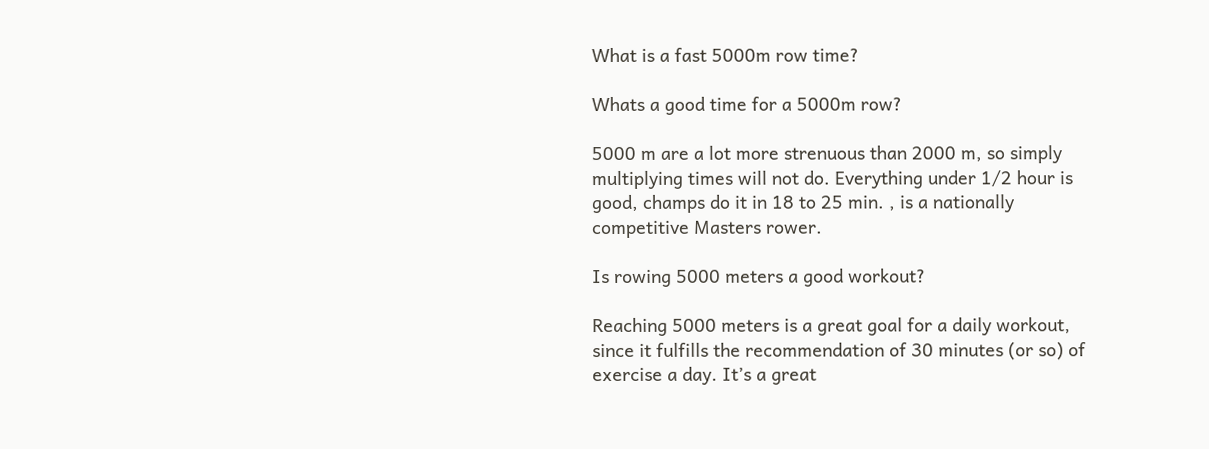What is a fast 5000m row time?

Whats a good time for a 5000m row?

5000 m are a lot more strenuous than 2000 m, so simply multiplying times will not do. Everything under 1/2 hour is good, champs do it in 18 to 25 min. , is a nationally competitive Masters rower.

Is rowing 5000 meters a good workout?

Reaching 5000 meters is a great goal for a daily workout, since it fulfills the recommendation of 30 minutes (or so) of exercise a day. It’s a great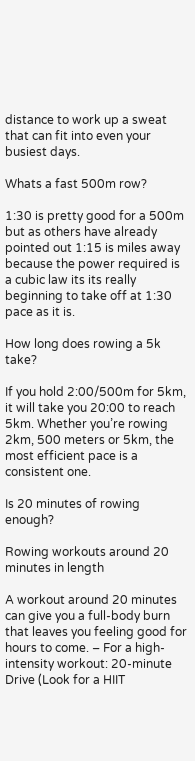distance to work up a sweat that can fit into even your busiest days.

Whats a fast 500m row?

1:30 is pretty good for a 500m but as others have already pointed out 1:15 is miles away because the power required is a cubic law its its really beginning to take off at 1:30 pace as it is.

How long does rowing a 5k take?

If you hold 2:00/500m for 5km, it will take you 20:00 to reach 5km. Whether you’re rowing 2km, 500 meters or 5km, the most efficient pace is a consistent one.

Is 20 minutes of rowing enough?

Rowing workouts around 20 minutes in length

A workout around 20 minutes can give you a full-body burn that leaves you feeling good for hours to come. – For a high-intensity workout: 20-minute Drive (Look for a HIIT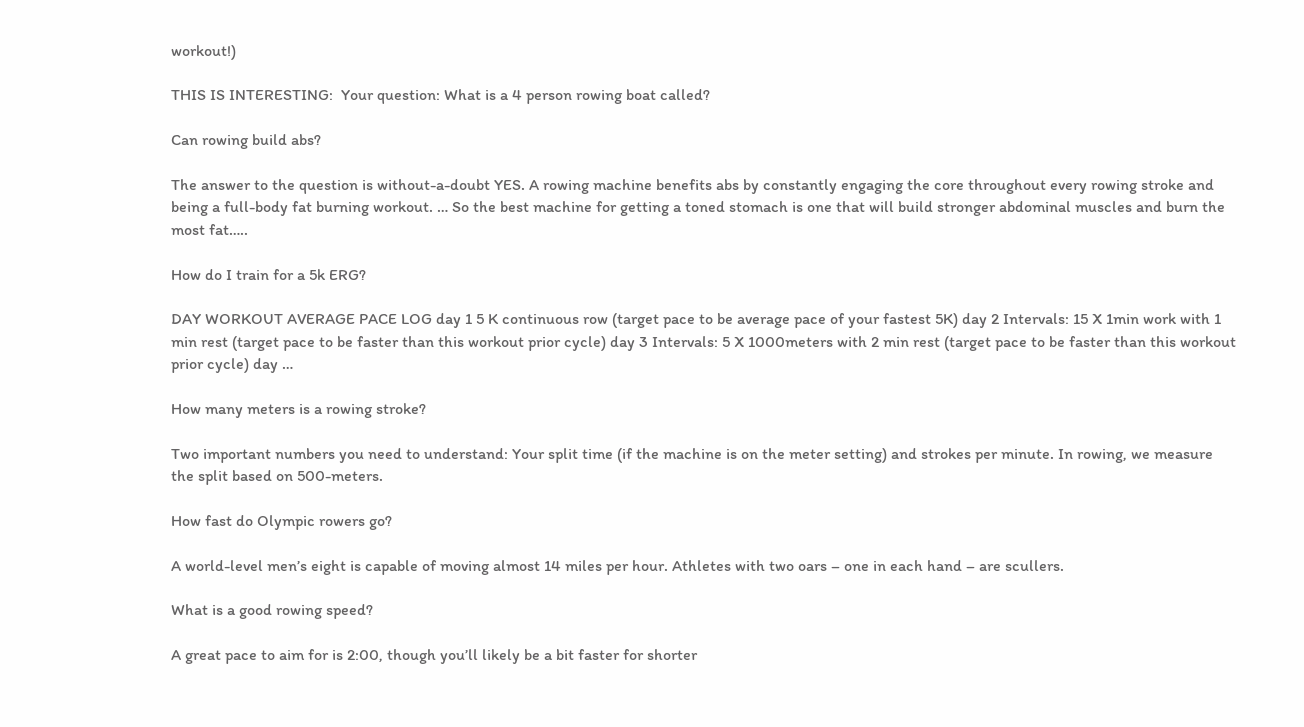workout!)

THIS IS INTERESTING:  Your question: What is a 4 person rowing boat called?

Can rowing build abs?

The answer to the question is without-a-doubt YES. A rowing machine benefits abs by constantly engaging the core throughout every rowing stroke and being a full-body fat burning workout. … So the best machine for getting a toned stomach is one that will build stronger abdominal muscles and burn the most fat…..

How do I train for a 5k ERG?

DAY WORKOUT AVERAGE PACE LOG day 1 5 K continuous row (target pace to be average pace of your fastest 5K) day 2 Intervals: 15 X 1min work with 1 min rest (target pace to be faster than this workout prior cycle) day 3 Intervals: 5 X 1000meters with 2 min rest (target pace to be faster than this workout prior cycle) day …

How many meters is a rowing stroke?

Two important numbers you need to understand: Your split time (if the machine is on the meter setting) and strokes per minute. In rowing, we measure the split based on 500-meters.

How fast do Olympic rowers go?

A world-level men’s eight is capable of moving almost 14 miles per hour. Athletes with two oars – one in each hand – are scullers.

What is a good rowing speed?

A great pace to aim for is 2:00, though you’ll likely be a bit faster for shorter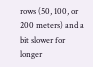rows (50, 100, or 200 meters) and a bit slower for longer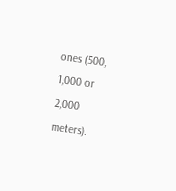ones (500, 1,000 or 2,000 meters).